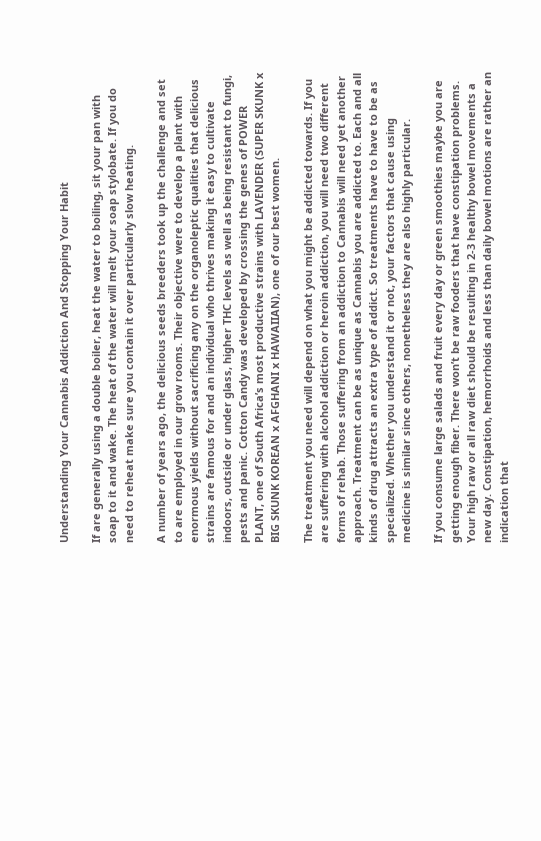Understanding Your Cannabis Addiction And Stopping Your Habit

If are generally using a double boiler, heat the water to boiling, sit your pan with soap to it and wake. The heat of the water will melt your soap stylobate. If you do need to reheat make sure you contain it over particularly slow heating.

A number of years ago, the delicious seeds breeders took up the challenge and set to are employed in our grow rooms. Their objective were to develop a plant with enormous yields without sacrificing any on the organoleptic qualities that delicious strains are famous for and an individual who thrives making it easy to cultivate indoors, outside or under glass, higher THC levels as well as being resistant to fungi, pests and panic. Cotton Candy was developed by crossing the genes of POWER PLANT, one of South Africa’s most productive strains with LAVENDER (SUPER SKUNK x BIG SKUNK KOREAN x AFGHANI x HAWAIIAN), one of our best women.

The treatment you need will depend on what you might be addicted towards. If you are suffering with alcohol addiction or heroin addiction, you will need two different forms of rehab. Those suffering from an addiction to Cannabis will need yet another approach. Treatment can be as unique as Cannabis you are addicted to. Each and all kinds of drug attracts an extra type of addict. So treatments have to have to be as specialized. Whether you understand it or not, your factors that cause using medicine is similar since others, nonetheless they are also highly particular.

If you consume large salads and fruit every day or green smoothies maybe you are getting enough fiber. There won’t be raw fooders that have constipation problems. Your high raw or all raw diet should be resulting in 2-3 healthy bowel movements a new day. Constipation, hemorrhoids and less than daily bowel motions are rather an indication that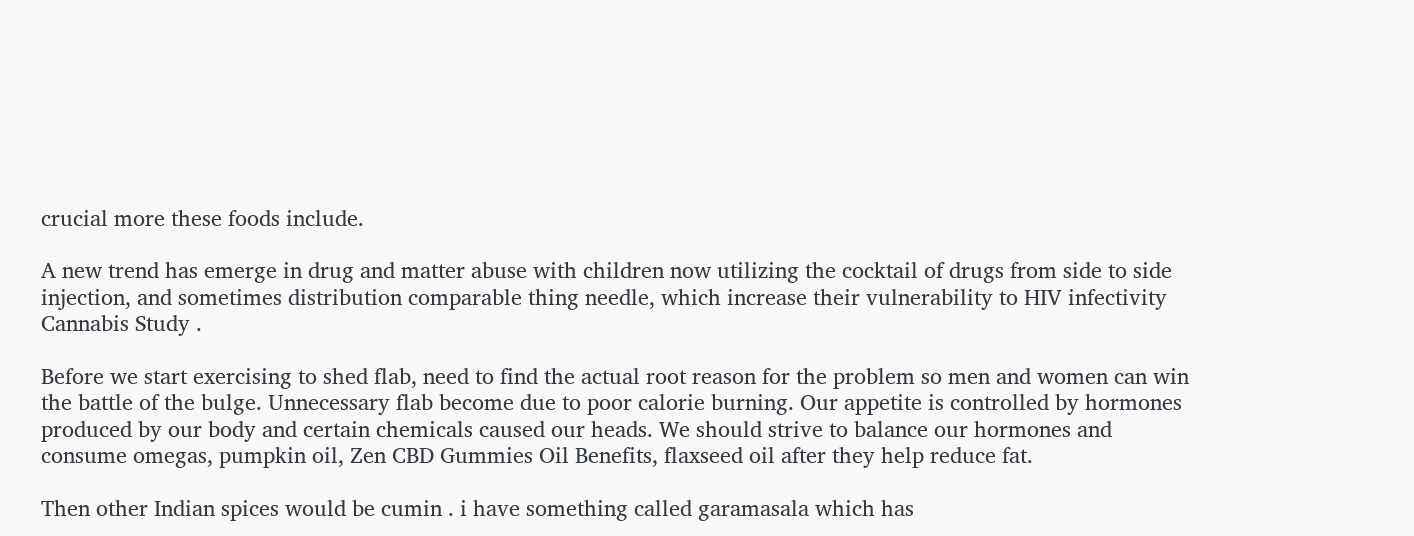crucial more these foods include.

A new trend has emerge in drug and matter abuse with children now utilizing the cocktail of drugs from side to side injection, and sometimes distribution comparable thing needle, which increase their vulnerability to HIV infectivity Cannabis Study .

Before we start exercising to shed flab, need to find the actual root reason for the problem so men and women can win the battle of the bulge. Unnecessary flab become due to poor calorie burning. Our appetite is controlled by hormones produced by our body and certain chemicals caused our heads. We should strive to balance our hormones and consume omegas, pumpkin oil, Zen CBD Gummies Oil Benefits, flaxseed oil after they help reduce fat.

Then other Indian spices would be cumin . i have something called garamasala which has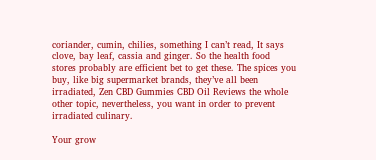coriander, cumin, chilies, something I can’t read, It says clove, bay leaf, cassia and ginger. So the health food stores probably are efficient bet to get these. The spices you buy, like big supermarket brands, they’ve all been irradiated, Zen CBD Gummies CBD Oil Reviews the whole other topic, nevertheless, you want in order to prevent irradiated culinary.

Your grow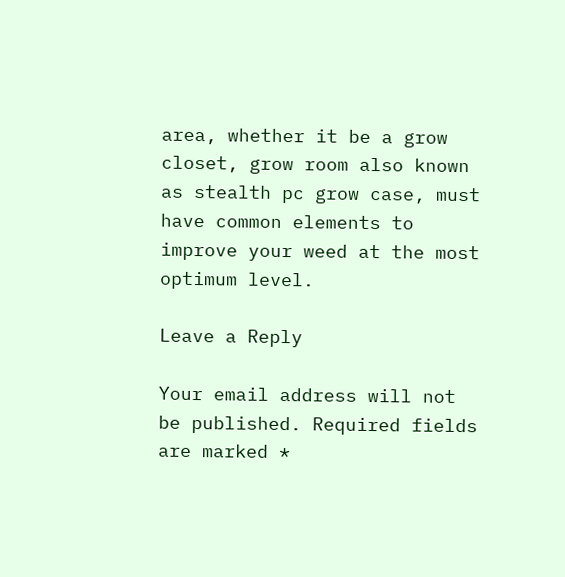area, whether it be a grow closet, grow room also known as stealth pc grow case, must have common elements to improve your weed at the most optimum level.

Leave a Reply

Your email address will not be published. Required fields are marked *